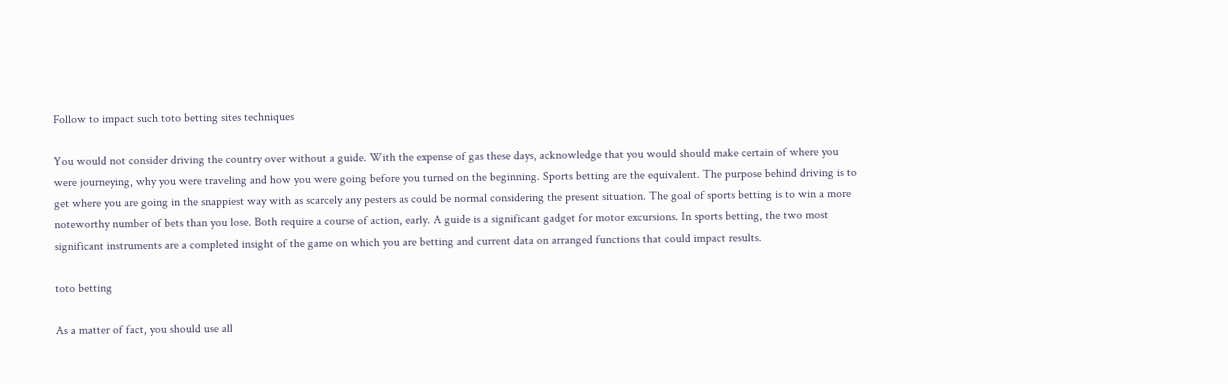Follow to impact such toto betting sites techniques

You would not consider driving the country over without a guide. With the expense of gas these days, acknowledge that you would should make certain of where you were journeying, why you were traveling and how you were going before you turned on the beginning. Sports betting are the equivalent. The purpose behind driving is to get where you are going in the snappiest way with as scarcely any pesters as could be normal considering the present situation. The goal of sports betting is to win a more noteworthy number of bets than you lose. Both require a course of action, early. A guide is a significant gadget for motor excursions. In sports betting, the two most significant instruments are a completed insight of the game on which you are betting and current data on arranged functions that could impact results.

toto betting

As a matter of fact, you should use all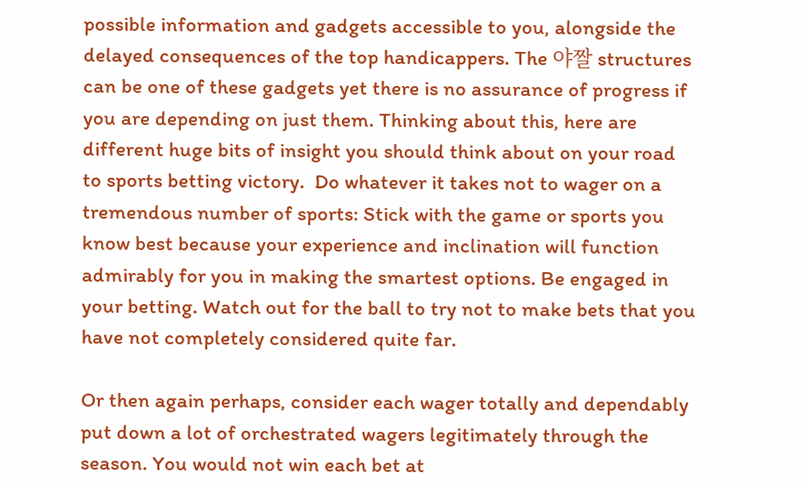possible information and gadgets accessible to you, alongside the delayed consequences of the top handicappers. The 야짤 structures can be one of these gadgets yet there is no assurance of progress if you are depending on just them. Thinking about this, here are different huge bits of insight you should think about on your road to sports betting victory.  Do whatever it takes not to wager on a tremendous number of sports: Stick with the game or sports you know best because your experience and inclination will function admirably for you in making the smartest options. Be engaged in your betting. Watch out for the ball to try not to make bets that you have not completely considered quite far.

Or then again perhaps, consider each wager totally and dependably put down a lot of orchestrated wagers legitimately through the season. You would not win each bet at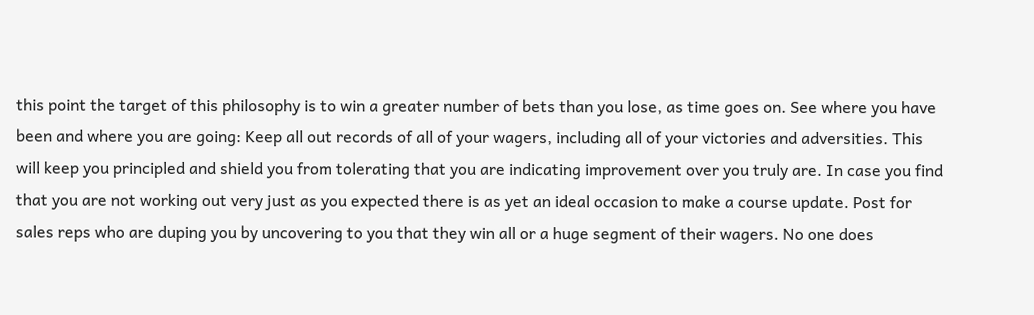this point the target of this philosophy is to win a greater number of bets than you lose, as time goes on. See where you have been and where you are going: Keep all out records of all of your wagers, including all of your victories and adversities. This will keep you principled and shield you from tolerating that you are indicating improvement over you truly are. In case you find that you are not working out very just as you expected there is as yet an ideal occasion to make a course update. Post for sales reps who are duping you by uncovering to you that they win all or a huge segment of their wagers. No one does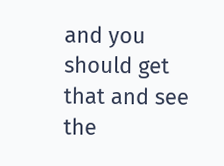and you should get that and see the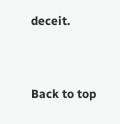deceit.


Back to top